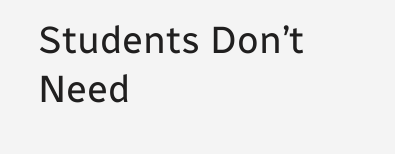Students Don’t Need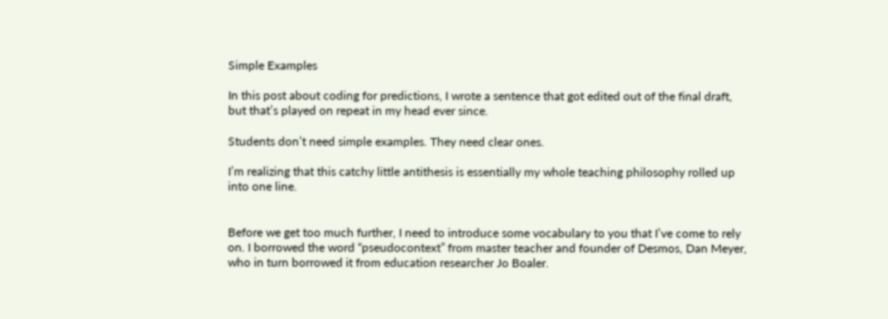Simple Examples

In this post about coding for predictions, I wrote a sentence that got edited out of the final draft, but that’s played on repeat in my head ever since.

Students don’t need simple examples. They need clear ones.

I’m realizing that this catchy little antithesis is essentially my whole teaching philosophy rolled up into one line.


Before we get too much further, I need to introduce some vocabulary to you that I’ve come to rely on. I borrowed the word “pseudocontext” from master teacher and founder of Desmos, Dan Meyer, who in turn borrowed it from education researcher Jo Boaler.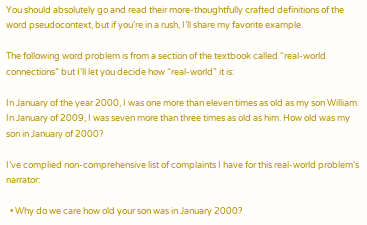You should absolutely go and read their more-thoughtfully crafted definitions of the word pseudocontext, but if you’re in a rush, I’ll share my favorite example.

The following word problem is from a section of the textbook called “real-world connections” but I’ll let you decide how “real-world” it is:

In January of the year 2000, I was one more than eleven times as old as my son William. In January of 2009, I was seven more than three times as old as him. How old was my son in January of 2000?

I’ve complied non-comprehensive list of complaints I have for this real-world problem’s narrator:

  • Why do we care how old your son was in January 2000?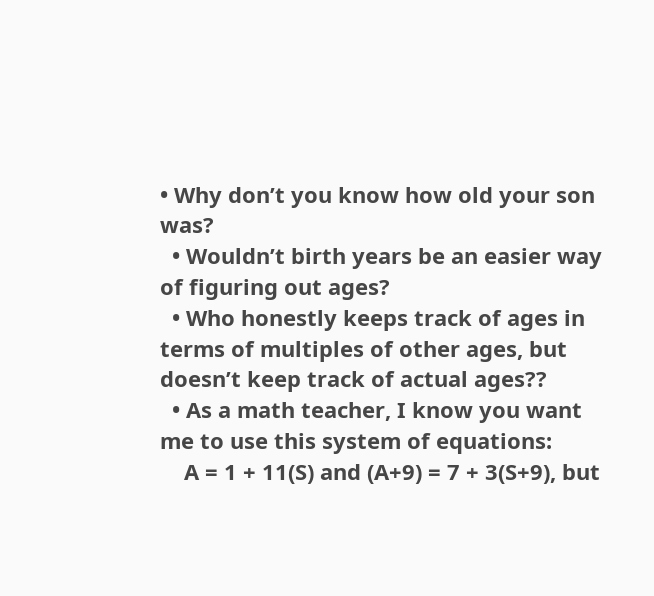• Why don’t you know how old your son was?
  • Wouldn’t birth years be an easier way of figuring out ages?
  • Who honestly keeps track of ages in terms of multiples of other ages, but doesn’t keep track of actual ages??
  • As a math teacher, I know you want me to use this system of equations:
    A = 1 + 11(S) and (A+9) = 7 + 3(S+9), but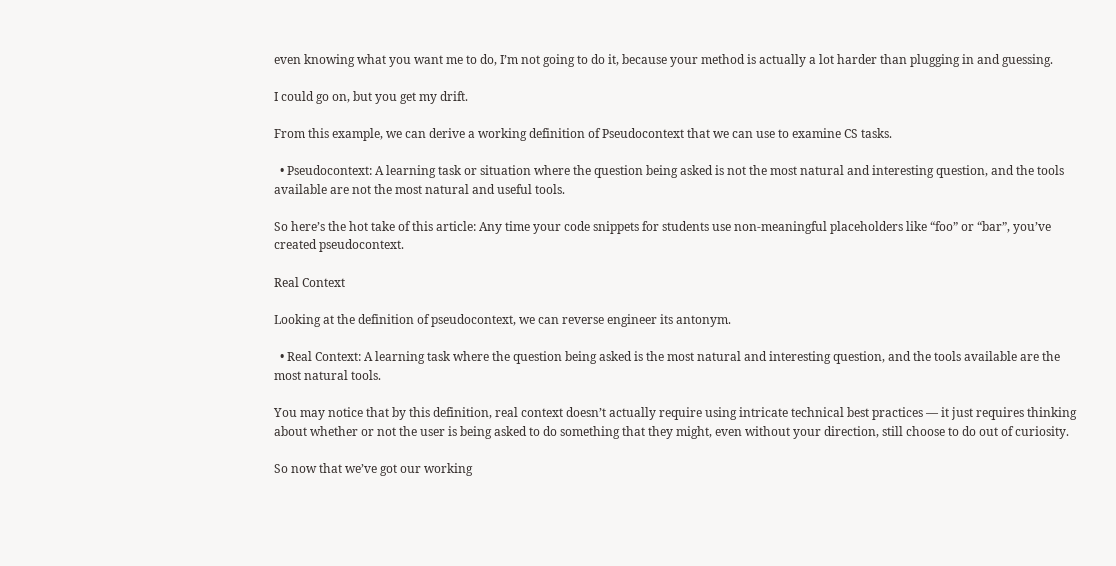even knowing what you want me to do, I’m not going to do it, because your method is actually a lot harder than plugging in and guessing.

I could go on, but you get my drift.

From this example, we can derive a working definition of Pseudocontext that we can use to examine CS tasks.

  • Pseudocontext: A learning task or situation where the question being asked is not the most natural and interesting question, and the tools available are not the most natural and useful tools.

So here’s the hot take of this article: Any time your code snippets for students use non-meaningful placeholders like “foo” or “bar”, you’ve created pseudocontext.

Real Context

Looking at the definition of pseudocontext, we can reverse engineer its antonym.

  • Real Context: A learning task where the question being asked is the most natural and interesting question, and the tools available are the most natural tools.

You may notice that by this definition, real context doesn’t actually require using intricate technical best practices — it just requires thinking about whether or not the user is being asked to do something that they might, even without your direction, still choose to do out of curiosity.

So now that we’ve got our working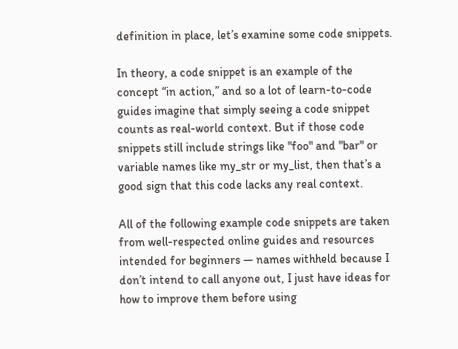definition in place, let’s examine some code snippets.

In theory, a code snippet is an example of the concept “in action,” and so a lot of learn-to-code guides imagine that simply seeing a code snippet counts as real-world context. But if those code snippets still include strings like "foo" and "bar" or variable names like my_str or my_list, then that’s a good sign that this code lacks any real context.

All of the following example code snippets are taken from well-respected online guides and resources intended for beginners — names withheld because I don’t intend to call anyone out, I just have ideas for how to improve them before using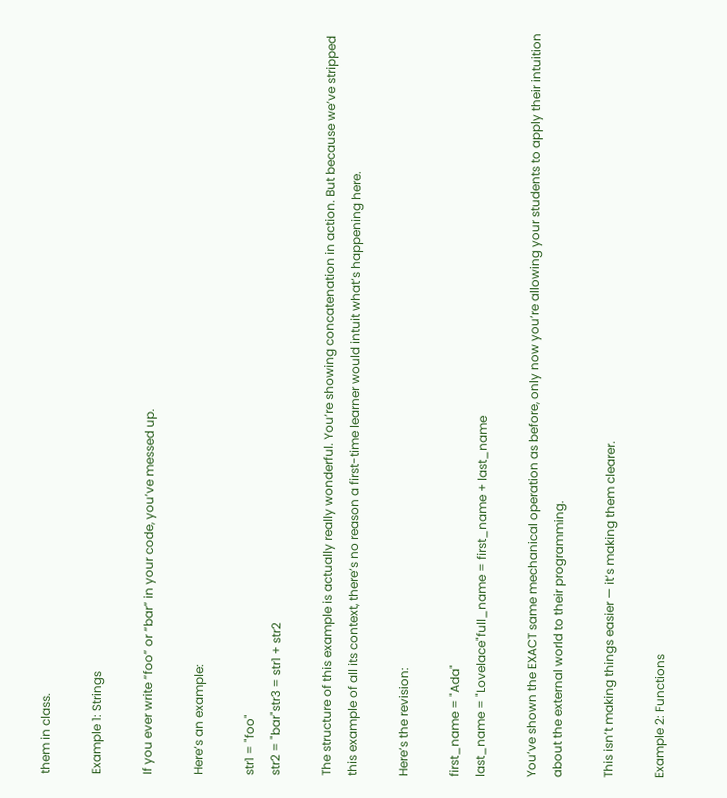them in class.

Example 1: Strings

If you ever write “foo” or “bar” in your code, you’ve messed up.

Here’s an example:

str1 = "foo"
str2 = "bar"str3 = str1 + str2

The structure of this example is actually really wonderful. You’re showing concatenation in action. But because we’ve stripped this example of all its context, there’s no reason a first-time learner would intuit what’s happening here.

Here’s the revision:

first_name = "Ada"
last_name = "Lovelace"full_name = first_name + last_name

You’ve shown the EXACT same mechanical operation as before, only now you’re allowing your students to apply their intuition about the external world to their programming.

This isn’t making things easier — it’s making them clearer.

Example 2: Functions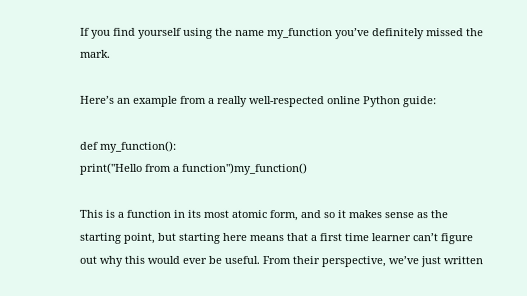If you find yourself using the name my_function you’ve definitely missed the mark.

Here’s an example from a really well-respected online Python guide:

def my_function():
print("Hello from a function")my_function()

This is a function in its most atomic form, and so it makes sense as the starting point, but starting here means that a first time learner can’t figure out why this would ever be useful. From their perspective, we’ve just written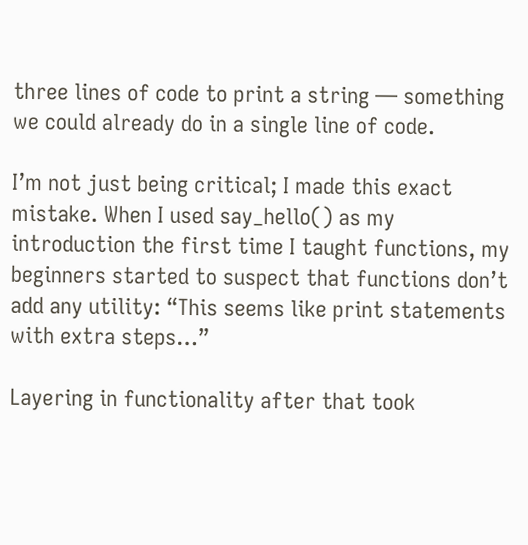three lines of code to print a string — something we could already do in a single line of code.

I’m not just being critical; I made this exact mistake. When I used say_hello() as my introduction the first time I taught functions, my beginners started to suspect that functions don’t add any utility: “This seems like print statements with extra steps…”

Layering in functionality after that took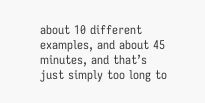about 10 different examples, and about 45 minutes, and that’s just simply too long to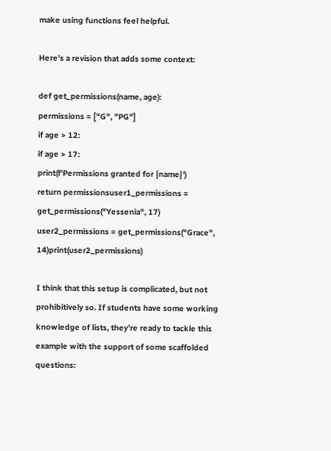make using functions feel helpful.

Here’s a revision that adds some context:

def get_permissions(name, age):
permissions = ["G", "PG"]
if age > 12:
if age > 17:
print(f'Permissions granted for {name}')
return permissionsuser1_permissions = get_permissions("Yessenia", 17)
user2_permissions = get_permissions("Grace", 14)print(user2_permissions)

I think that this setup is complicated, but not prohibitively so. If students have some working knowledge of lists, they’re ready to tackle this example with the support of some scaffolded questions: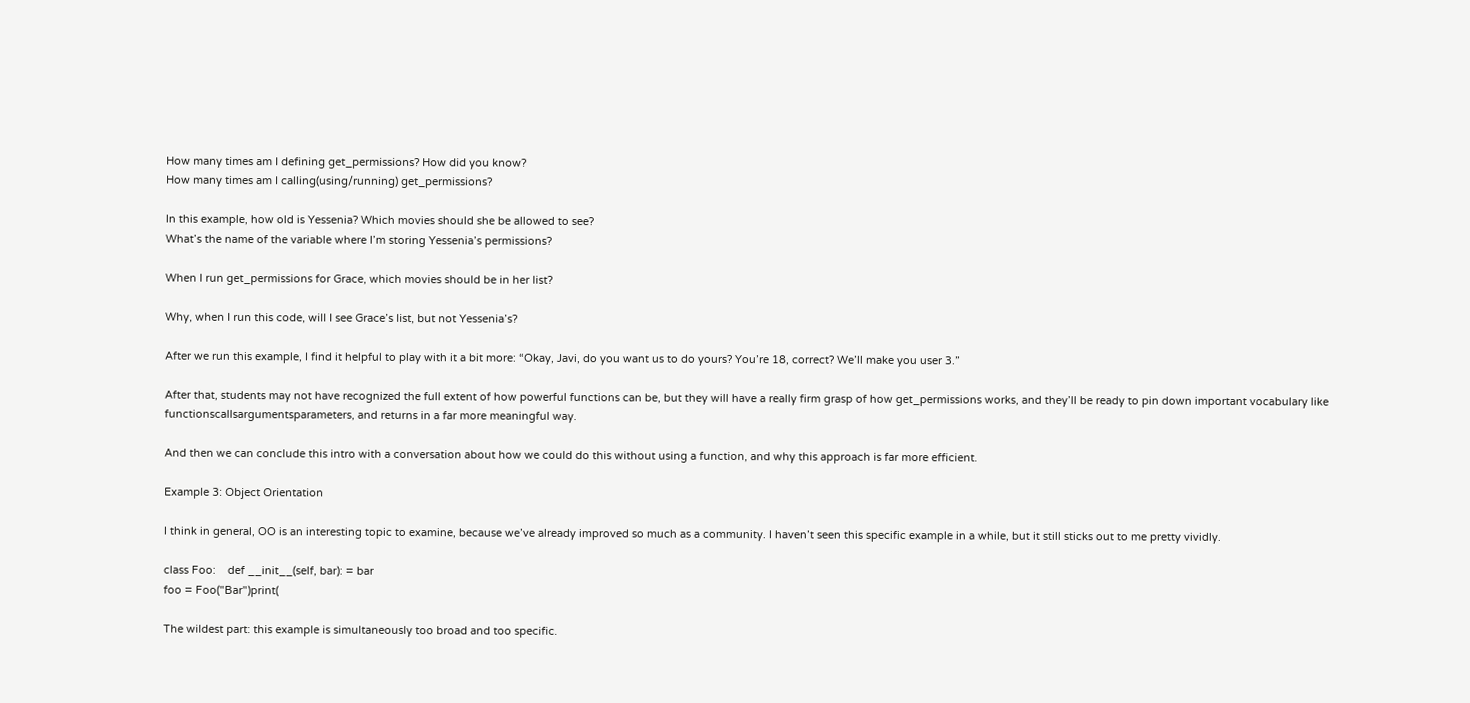How many times am I defining get_permissions? How did you know?
How many times am I calling(using/running) get_permissions?

In this example, how old is Yessenia? Which movies should she be allowed to see?
What’s the name of the variable where I’m storing Yessenia’s permissions?

When I run get_permissions for Grace, which movies should be in her list?

Why, when I run this code, will I see Grace’s list, but not Yessenia’s?

After we run this example, I find it helpful to play with it a bit more: “Okay, Javi, do you want us to do yours? You’re 18, correct? We’ll make you user 3.”

After that, students may not have recognized the full extent of how powerful functions can be, but they will have a really firm grasp of how get_permissions works, and they’ll be ready to pin down important vocabulary like functionscallsargumentsparameters, and returns in a far more meaningful way.

And then we can conclude this intro with a conversation about how we could do this without using a function, and why this approach is far more efficient.

Example 3: Object Orientation

I think in general, OO is an interesting topic to examine, because we’ve already improved so much as a community. I haven’t seen this specific example in a while, but it still sticks out to me pretty vividly.

class Foo:    def __init__(self, bar): = bar
foo = Foo("Bar")print(

The wildest part: this example is simultaneously too broad and too specific.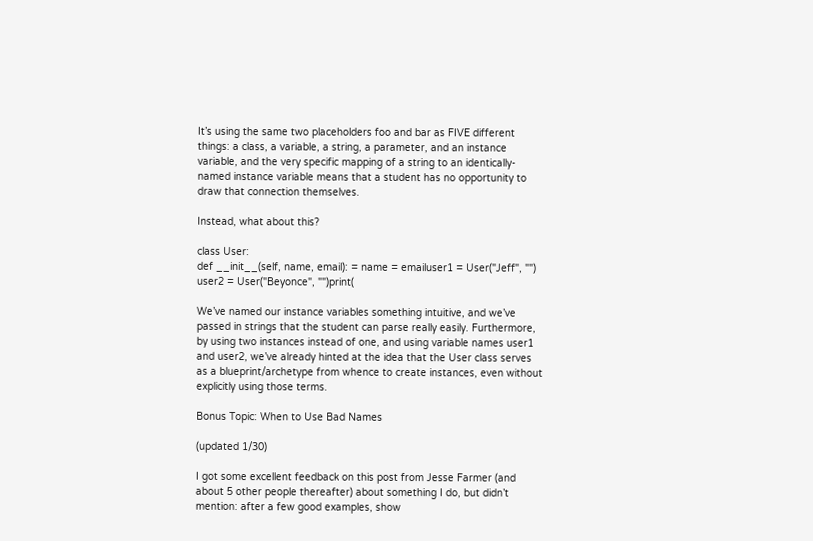It’s using the same two placeholders foo and bar as FIVE different things: a class, a variable, a string, a parameter, and an instance variable, and the very specific mapping of a string to an identically-named instance variable means that a student has no opportunity to draw that connection themselves.

Instead, what about this?

class User:
def __init__(self, name, email): = name = emailuser1 = User("Jeff", "")
user2 = User("Beyonce", "")print(

We’ve named our instance variables something intuitive, and we’ve passed in strings that the student can parse really easily. Furthermore, by using two instances instead of one, and using variable names user1 and user2, we’ve already hinted at the idea that the User class serves as a blueprint/archetype from whence to create instances, even without explicitly using those terms.

Bonus Topic: When to Use Bad Names

(updated 1/30)

I got some excellent feedback on this post from Jesse Farmer (and about 5 other people thereafter) about something I do, but didn’t mention: after a few good examples, show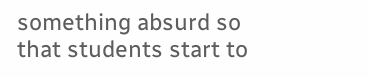something absurd so that students start to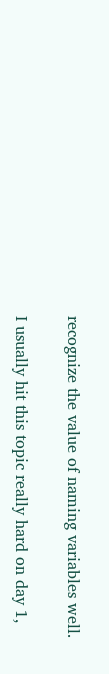recognize the value of naming variables well.

I usually hit this topic really hard on day 1,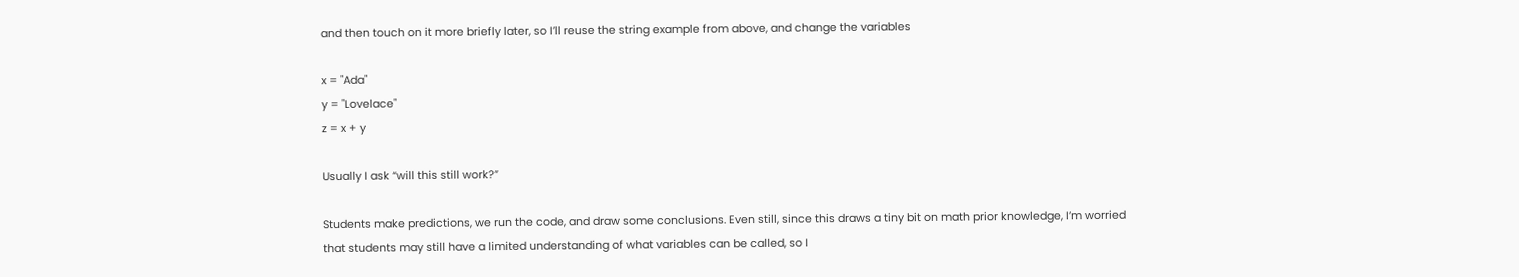and then touch on it more briefly later, so I’ll reuse the string example from above, and change the variables

x = "Ada"
y = "Lovelace"
z = x + y

Usually I ask “will this still work?”

Students make predictions, we run the code, and draw some conclusions. Even still, since this draws a tiny bit on math prior knowledge, I’m worried that students may still have a limited understanding of what variables can be called, so I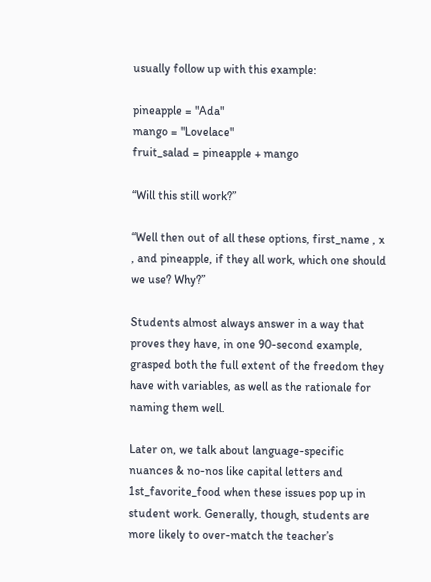usually follow up with this example:

pineapple = "Ada"
mango = "Lovelace"
fruit_salad = pineapple + mango

“Will this still work?”

“Well then out of all these options, first_name , x , and pineapple, if they all work, which one should we use? Why?”

Students almost always answer in a way that proves they have, in one 90-second example, grasped both the full extent of the freedom they have with variables, as well as the rationale for naming them well.

Later on, we talk about language-specific nuances & no-nos like capital letters and 1st_favorite_food when these issues pop up in student work. Generally, though, students are more likely to over-match the teacher’s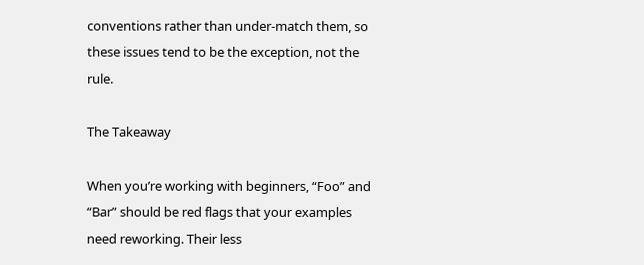conventions rather than under-match them, so these issues tend to be the exception, not the rule.

The Takeaway

When you’re working with beginners, “Foo” and “Bar” should be red flags that your examples need reworking. Their less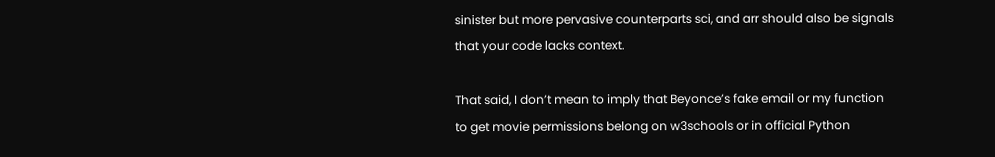sinister but more pervasive counterparts sci, and arr should also be signals that your code lacks context.

That said, I don’t mean to imply that Beyonce’s fake email or my function to get movie permissions belong on w3schools or in official Python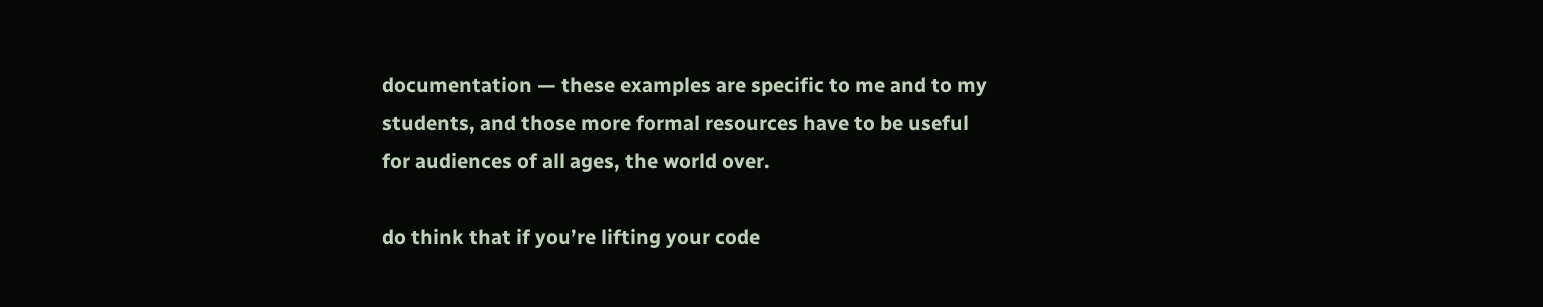documentation — these examples are specific to me and to my students, and those more formal resources have to be useful for audiences of all ages, the world over.

do think that if you’re lifting your code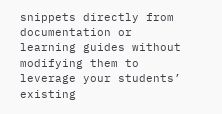snippets directly from documentation or learning guides without modifying them to leverage your students’ existing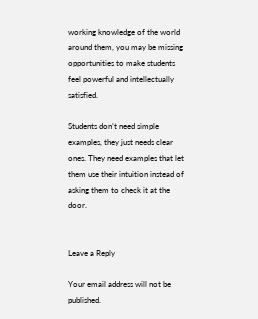working knowledge of the world around them, you may be missing opportunities to make students feel powerful and intellectually satisfied.

Students don’t need simple examples, they just needs clear ones. They need examples that let them use their intuition instead of asking them to check it at the door.


Leave a Reply

Your email address will not be published.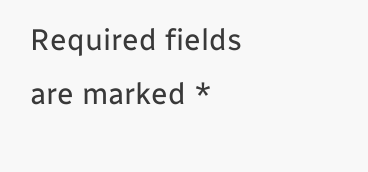Required fields are marked *